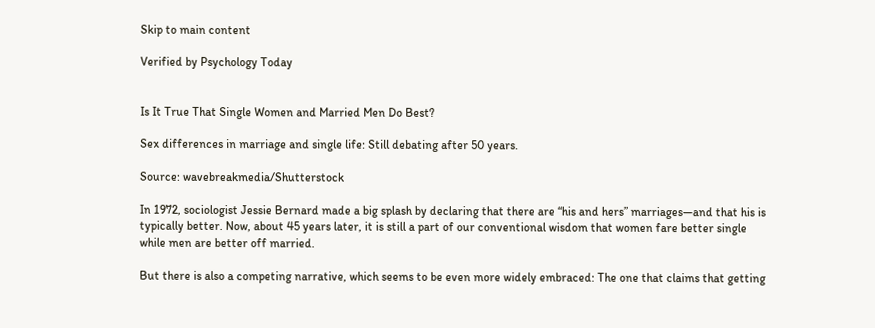Skip to main content

Verified by Psychology Today


Is It True That Single Women and Married Men Do Best?

Sex differences in marriage and single life: Still debating after 50 years.

Source: wavebreakmedia/Shutterstock

In 1972, sociologist Jessie Bernard made a big splash by declaring that there are “his and hers” marriages—and that his is typically better. Now, about 45 years later, it is still a part of our conventional wisdom that women fare better single while men are better off married.

But there is also a competing narrative, which seems to be even more widely embraced: The one that claims that getting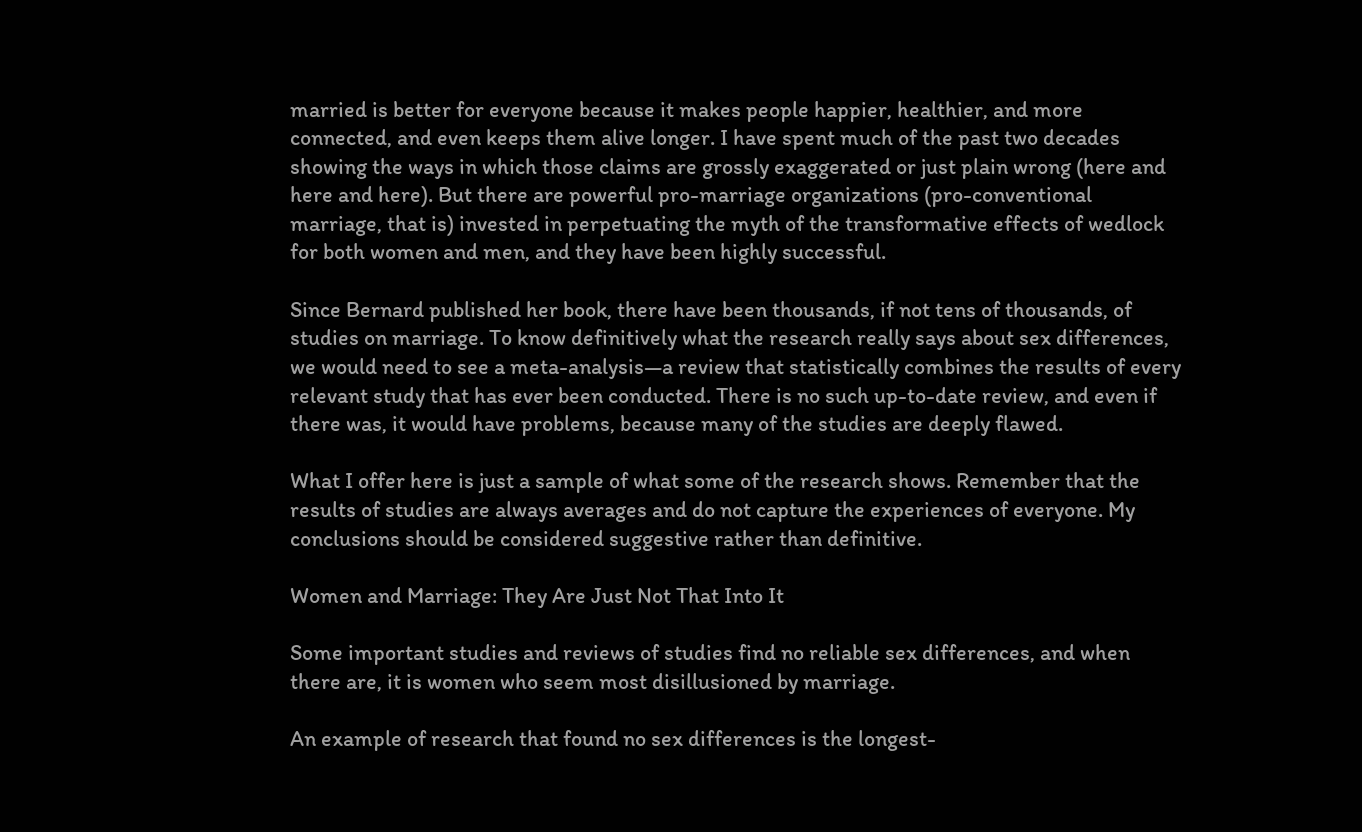married is better for everyone because it makes people happier, healthier, and more connected, and even keeps them alive longer. I have spent much of the past two decades showing the ways in which those claims are grossly exaggerated or just plain wrong (here and here and here). But there are powerful pro-marriage organizations (pro-conventional marriage, that is) invested in perpetuating the myth of the transformative effects of wedlock for both women and men, and they have been highly successful.

Since Bernard published her book, there have been thousands, if not tens of thousands, of studies on marriage. To know definitively what the research really says about sex differences, we would need to see a meta-analysis—a review that statistically combines the results of every relevant study that has ever been conducted. There is no such up-to-date review, and even if there was, it would have problems, because many of the studies are deeply flawed.

What I offer here is just a sample of what some of the research shows. Remember that the results of studies are always averages and do not capture the experiences of everyone. My conclusions should be considered suggestive rather than definitive.

Women and Marriage: They Are Just Not That Into It

Some important studies and reviews of studies find no reliable sex differences, and when there are, it is women who seem most disillusioned by marriage.

An example of research that found no sex differences is the longest-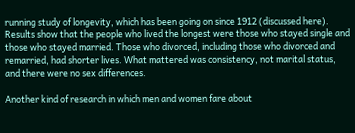running study of longevity, which has been going on since 1912 (discussed here). Results show that the people who lived the longest were those who stayed single and those who stayed married. Those who divorced, including those who divorced and remarried, had shorter lives. What mattered was consistency, not marital status, and there were no sex differences.

Another kind of research in which men and women fare about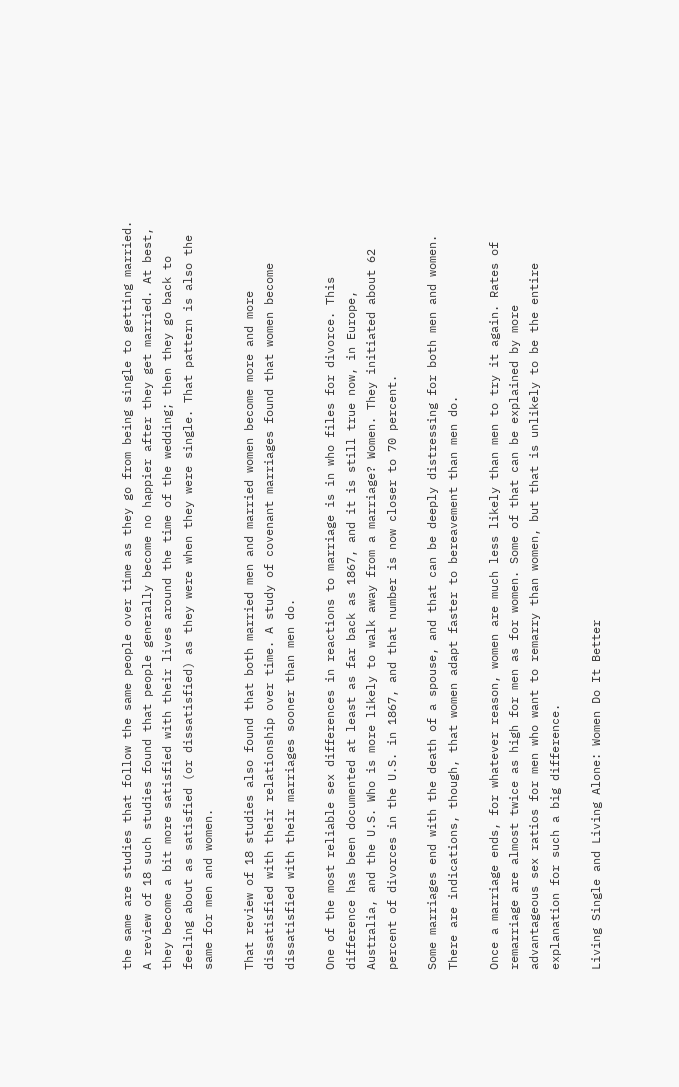the same are studies that follow the same people over time as they go from being single to getting married. A review of 18 such studies found that people generally become no happier after they get married. At best, they become a bit more satisfied with their lives around the time of the wedding; then they go back to feeling about as satisfied (or dissatisfied) as they were when they were single. That pattern is also the same for men and women.

That review of 18 studies also found that both married men and married women become more and more dissatisfied with their relationship over time. A study of covenant marriages found that women become dissatisfied with their marriages sooner than men do.

One of the most reliable sex differences in reactions to marriage is in who files for divorce. This difference has been documented at least as far back as 1867, and it is still true now, in Europe, Australia, and the U.S. Who is more likely to walk away from a marriage? Women. They initiated about 62 percent of divorces in the U.S. in 1867, and that number is now closer to 70 percent.

Some marriages end with the death of a spouse, and that can be deeply distressing for both men and women. There are indications, though, that women adapt faster to bereavement than men do.

Once a marriage ends, for whatever reason, women are much less likely than men to try it again. Rates of remarriage are almost twice as high for men as for women. Some of that can be explained by more advantageous sex ratios for men who want to remarry than women, but that is unlikely to be the entire explanation for such a big difference.

Living Single and Living Alone: Women Do It Better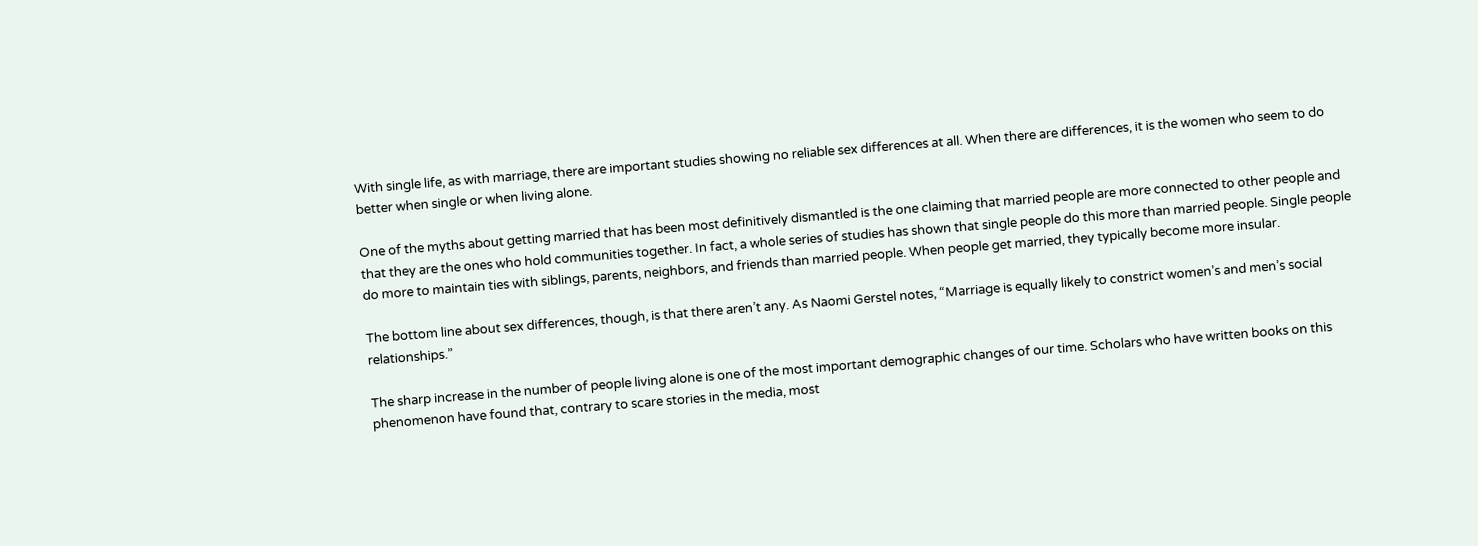With single life, as with marriage, there are important studies showing no reliable sex differences at all. When there are differences, it is the women who seem to do better when single or when living alone.

One of the myths about getting married that has been most definitively dismantled is the one claiming that married people are more connected to other people and that they are the ones who hold communities together. In fact, a whole series of studies has shown that single people do this more than married people. Single people do more to maintain ties with siblings, parents, neighbors, and friends than married people. When people get married, they typically become more insular.

The bottom line about sex differences, though, is that there aren’t any. As Naomi Gerstel notes, “Marriage is equally likely to constrict women’s and men’s social relationships.”

The sharp increase in the number of people living alone is one of the most important demographic changes of our time. Scholars who have written books on this phenomenon have found that, contrary to scare stories in the media, most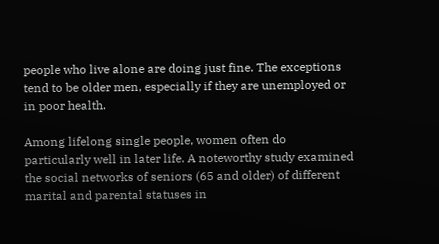people who live alone are doing just fine. The exceptions tend to be older men, especially if they are unemployed or in poor health.

Among lifelong single people, women often do particularly well in later life. A noteworthy study examined the social networks of seniors (65 and older) of different marital and parental statuses in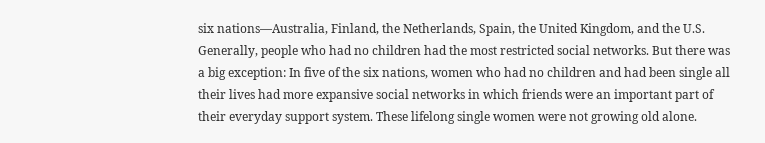six nations—Australia, Finland, the Netherlands, Spain, the United Kingdom, and the U.S. Generally, people who had no children had the most restricted social networks. But there was a big exception: In five of the six nations, women who had no children and had been single all their lives had more expansive social networks in which friends were an important part of their everyday support system. These lifelong single women were not growing old alone.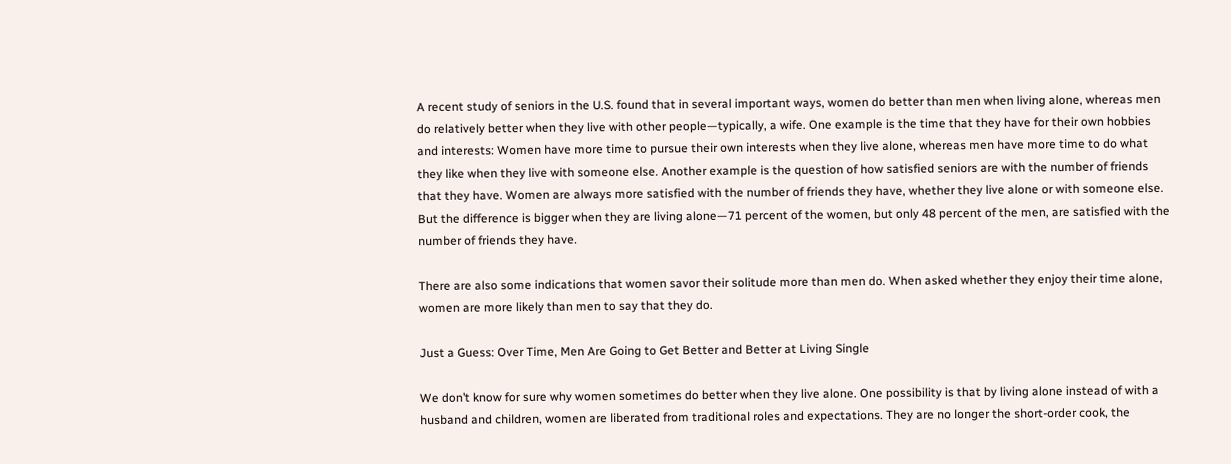A recent study of seniors in the U.S. found that in several important ways, women do better than men when living alone, whereas men do relatively better when they live with other people—typically, a wife. One example is the time that they have for their own hobbies and interests: Women have more time to pursue their own interests when they live alone, whereas men have more time to do what they like when they live with someone else. Another example is the question of how satisfied seniors are with the number of friends that they have. Women are always more satisfied with the number of friends they have, whether they live alone or with someone else. But the difference is bigger when they are living alone—71 percent of the women, but only 48 percent of the men, are satisfied with the number of friends they have.

There are also some indications that women savor their solitude more than men do. When asked whether they enjoy their time alone, women are more likely than men to say that they do.

Just a Guess: Over Time, Men Are Going to Get Better and Better at Living Single

We don’t know for sure why women sometimes do better when they live alone. One possibility is that by living alone instead of with a husband and children, women are liberated from traditional roles and expectations. They are no longer the short-order cook, the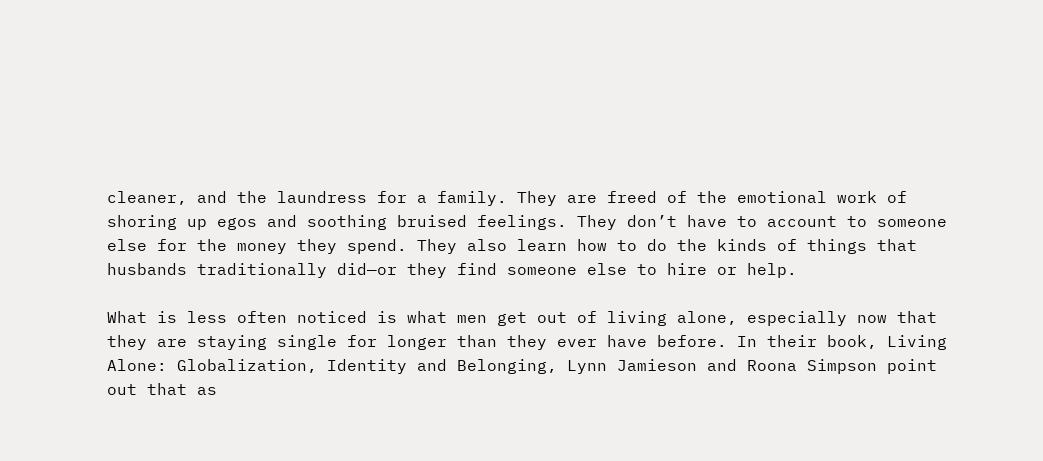cleaner, and the laundress for a family. They are freed of the emotional work of shoring up egos and soothing bruised feelings. They don’t have to account to someone else for the money they spend. They also learn how to do the kinds of things that husbands traditionally did—or they find someone else to hire or help.

What is less often noticed is what men get out of living alone, especially now that they are staying single for longer than they ever have before. In their book, Living Alone: Globalization, Identity and Belonging, Lynn Jamieson and Roona Simpson point out that as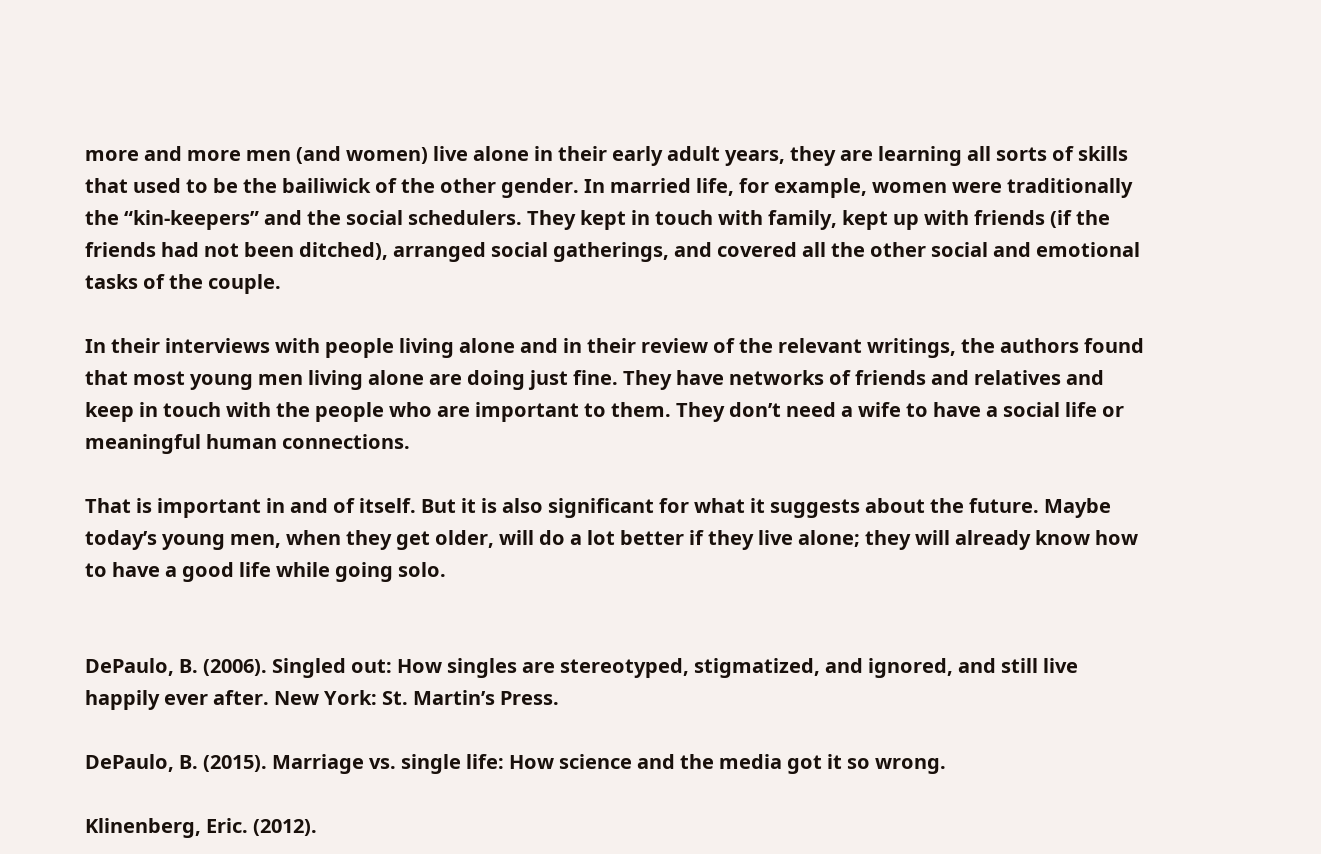more and more men (and women) live alone in their early adult years, they are learning all sorts of skills that used to be the bailiwick of the other gender. In married life, for example, women were traditionally the “kin-keepers” and the social schedulers. They kept in touch with family, kept up with friends (if the friends had not been ditched), arranged social gatherings, and covered all the other social and emotional tasks of the couple.

In their interviews with people living alone and in their review of the relevant writings, the authors found that most young men living alone are doing just fine. They have networks of friends and relatives and keep in touch with the people who are important to them. They don’t need a wife to have a social life or meaningful human connections.

That is important in and of itself. But it is also significant for what it suggests about the future. Maybe today’s young men, when they get older, will do a lot better if they live alone; they will already know how to have a good life while going solo.


DePaulo, B. (2006). Singled out: How singles are stereotyped, stigmatized, and ignored, and still live happily ever after. New York: St. Martin’s Press.

DePaulo, B. (2015). Marriage vs. single life: How science and the media got it so wrong.

Klinenberg, Eric. (2012).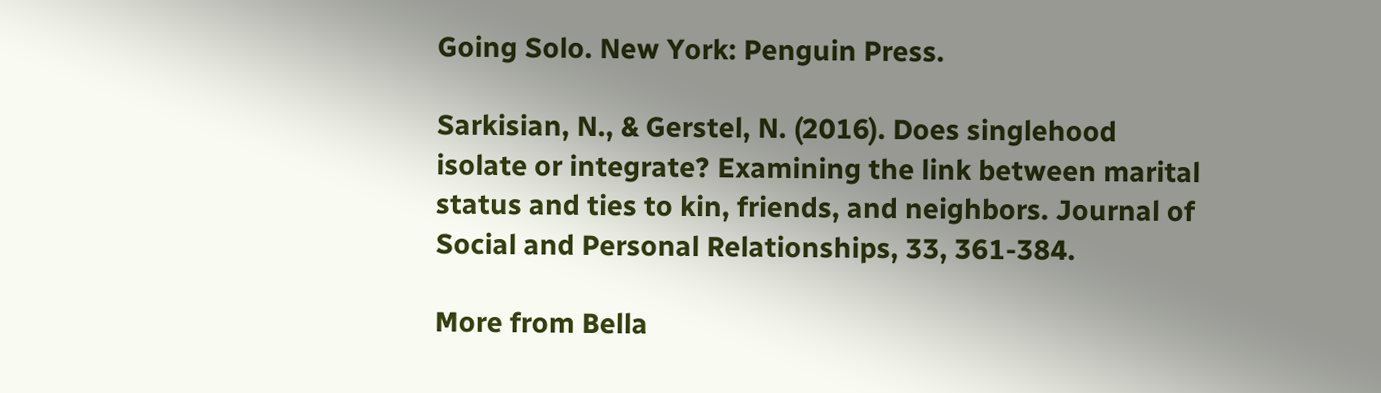Going Solo. New York: Penguin Press.

Sarkisian, N., & Gerstel, N. (2016). Does singlehood isolate or integrate? Examining the link between marital status and ties to kin, friends, and neighbors. Journal of Social and Personal Relationships, 33, 361-384.

More from Bella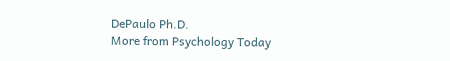DePaulo Ph.D.
More from Psychology Today